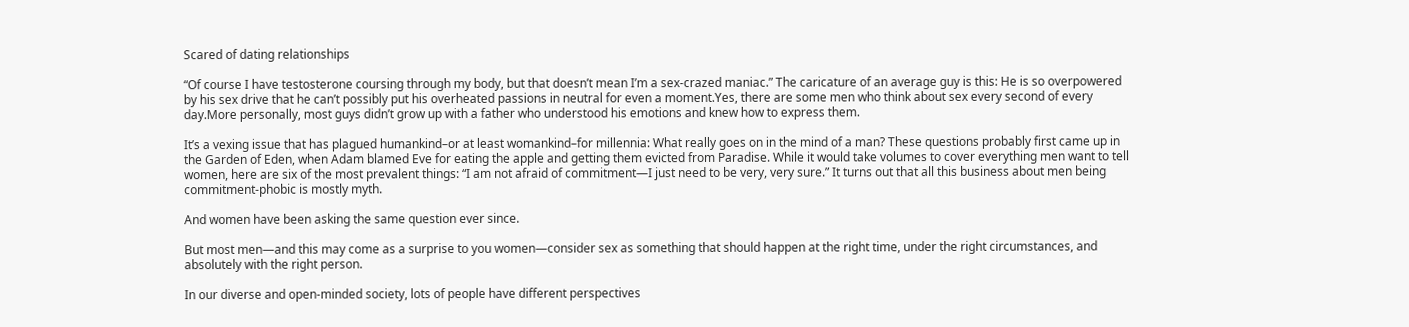Scared of dating relationships

“Of course I have testosterone coursing through my body, but that doesn’t mean I’m a sex-crazed maniac.” The caricature of an average guy is this: He is so overpowered by his sex drive that he can’t possibly put his overheated passions in neutral for even a moment.Yes, there are some men who think about sex every second of every day.More personally, most guys didn’t grow up with a father who understood his emotions and knew how to express them.

It’s a vexing issue that has plagued humankind–or at least womankind–for millennia: What really goes on in the mind of a man? These questions probably first came up in the Garden of Eden, when Adam blamed Eve for eating the apple and getting them evicted from Paradise. While it would take volumes to cover everything men want to tell women, here are six of the most prevalent things: “I am not afraid of commitment—I just need to be very, very sure.” It turns out that all this business about men being commitment-phobic is mostly myth.

And women have been asking the same question ever since.

But most men—and this may come as a surprise to you women—consider sex as something that should happen at the right time, under the right circumstances, and absolutely with the right person.

In our diverse and open-minded society, lots of people have different perspectives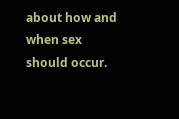about how and when sex should occur.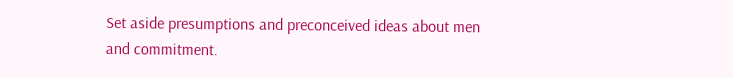Set aside presumptions and preconceived ideas about men and commitment.